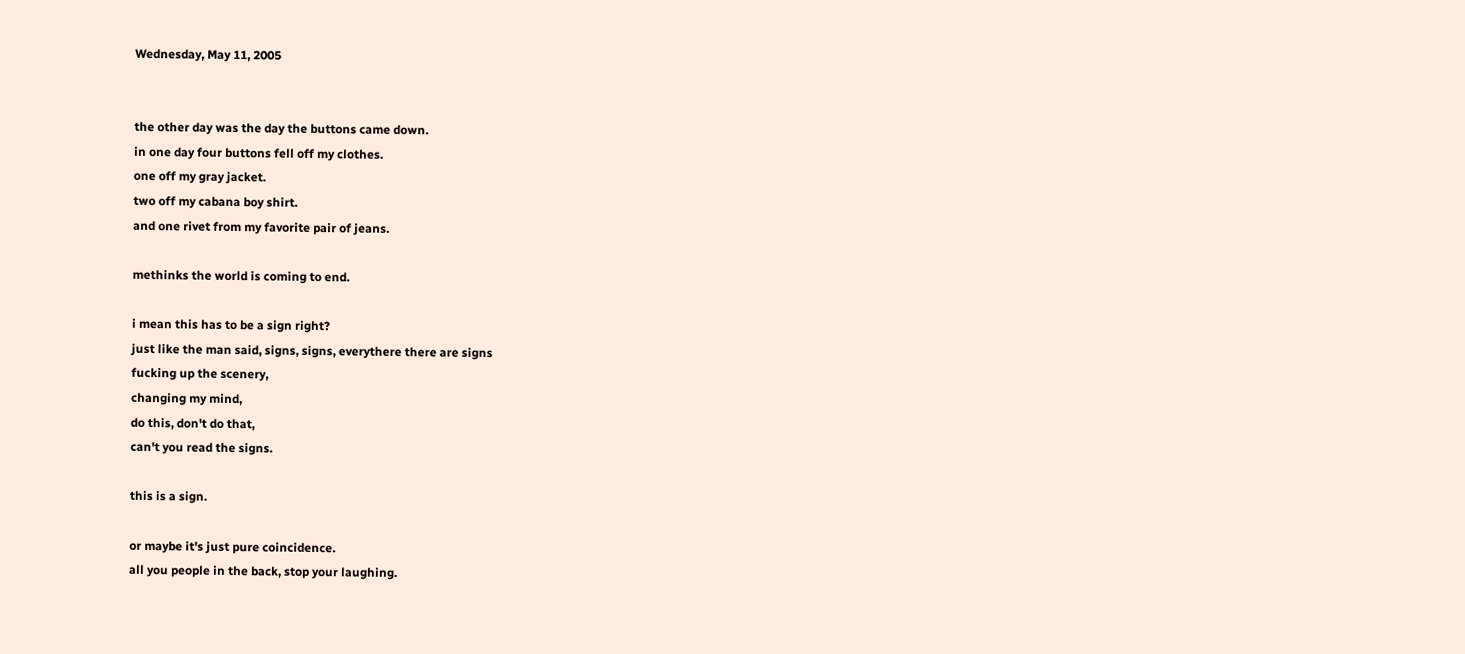Wednesday, May 11, 2005


the other day was the day the buttons came down.
in one day four buttons fell off my clothes.
one off my gray jacket.
two off my cabana boy shirt.
and one rivet from my favorite pair of jeans.

methinks the world is coming to end.

i mean this has to be a sign right?
just like the man said, signs, signs, everythere there are signs
fucking up the scenery,
changing my mind,
do this, don't do that,
can't you read the signs.

this is a sign.

or maybe it's just pure coincidence.
all you people in the back, stop your laughing.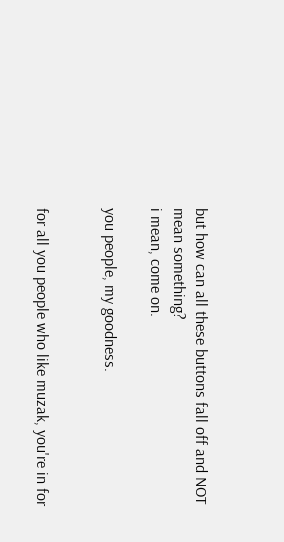but how can all these buttons fall off and NOT mean something?
i mean, come on.

you people, my goodness.


for all you people who like muzak, you're in for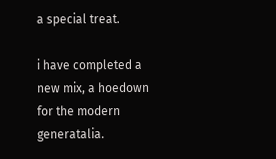a special treat.

i have completed a new mix, a hoedown for the modern generatalia.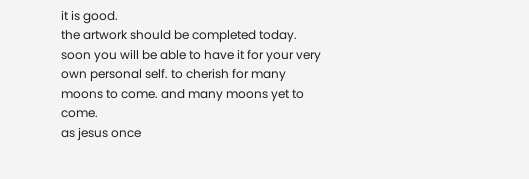it is good.
the artwork should be completed today.
soon you will be able to have it for your very own personal self. to cherish for many moons to come. and many moons yet to come.
as jesus once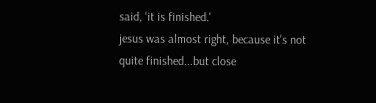said, 'it is finished.'
jesus was almost right, because it's not quite finished...but close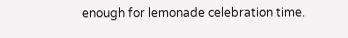enough for lemonade celebration time.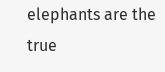elephants are the true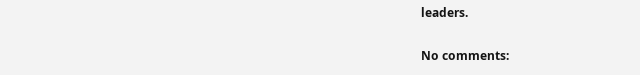leaders.

No comments: